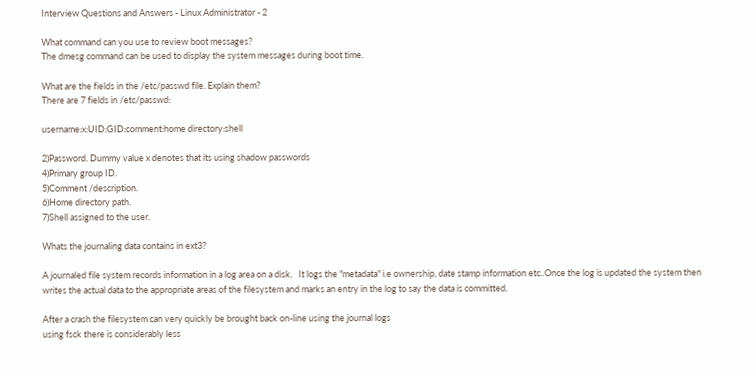Interview Questions and Answers - Linux Administrator - 2

What command can you use to review boot messages?
The dmesg command can be used to display the system messages during boot time.

What are the fields in the /etc/passwd file. Explain them?
There are 7 fields in /etc/passwd:

username:x:UID:GID:comment:home directory:shell

2)Password. Dummy value x denotes that its using shadow passwords
4)Primary group ID.
5)Comment /description.
6)Home directory path.
7)Shell assigned to the user.

Whats the journaling data contains in ext3?

A journaled file system records information in a log area on a disk.   It logs the "metadata" i.e ownership, date stamp information etc..Once the log is updated the system then writes the actual data to the appropriate areas of the filesystem and marks an entry in the log to say the data is committed.

After a crash the filesystem can very quickly be brought back on-line using the journal logs
using fsck there is considerably less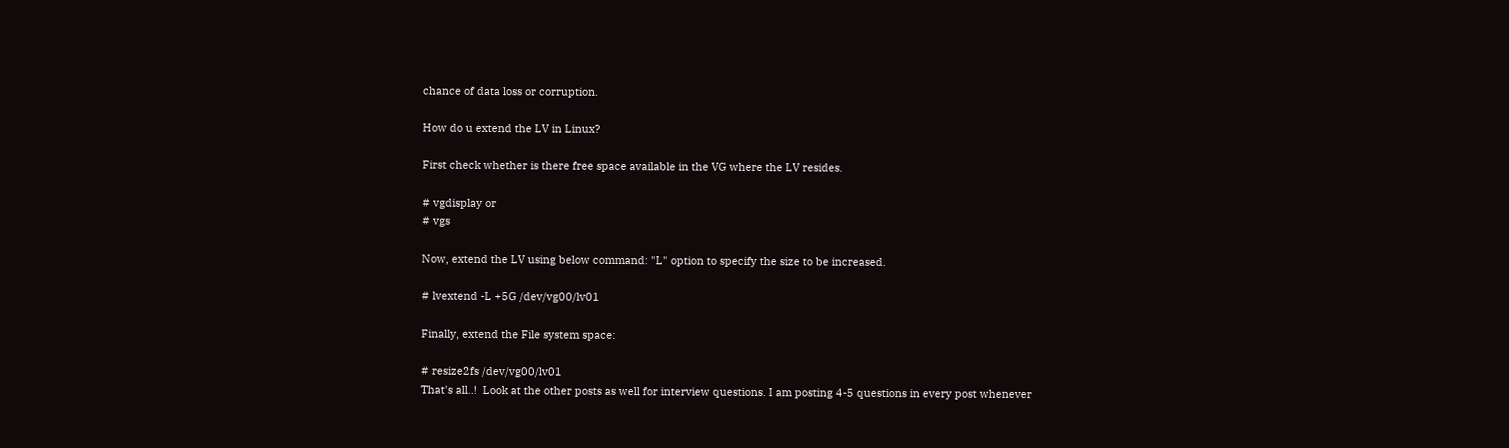chance of data loss or corruption.

How do u extend the LV in Linux?

First check whether is there free space available in the VG where the LV resides.

# vgdisplay or
# vgs

Now, extend the LV using below command: "L" option to specify the size to be increased.

# lvextend -L +5G /dev/vg00/lv01

Finally, extend the File system space:

# resize2fs /dev/vg00/lv01
That's all..!  Look at the other posts as well for interview questions. I am posting 4-5 questions in every post whenever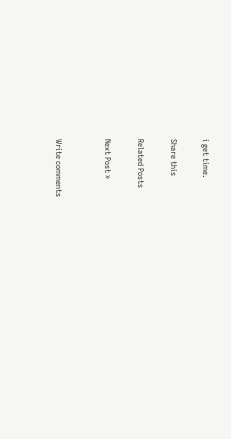i get time.

Share this

Related Posts

Next Post »


Write comments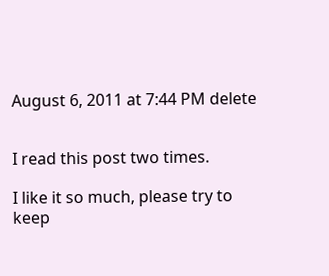August 6, 2011 at 7:44 PM delete


I read this post two times.

I like it so much, please try to keep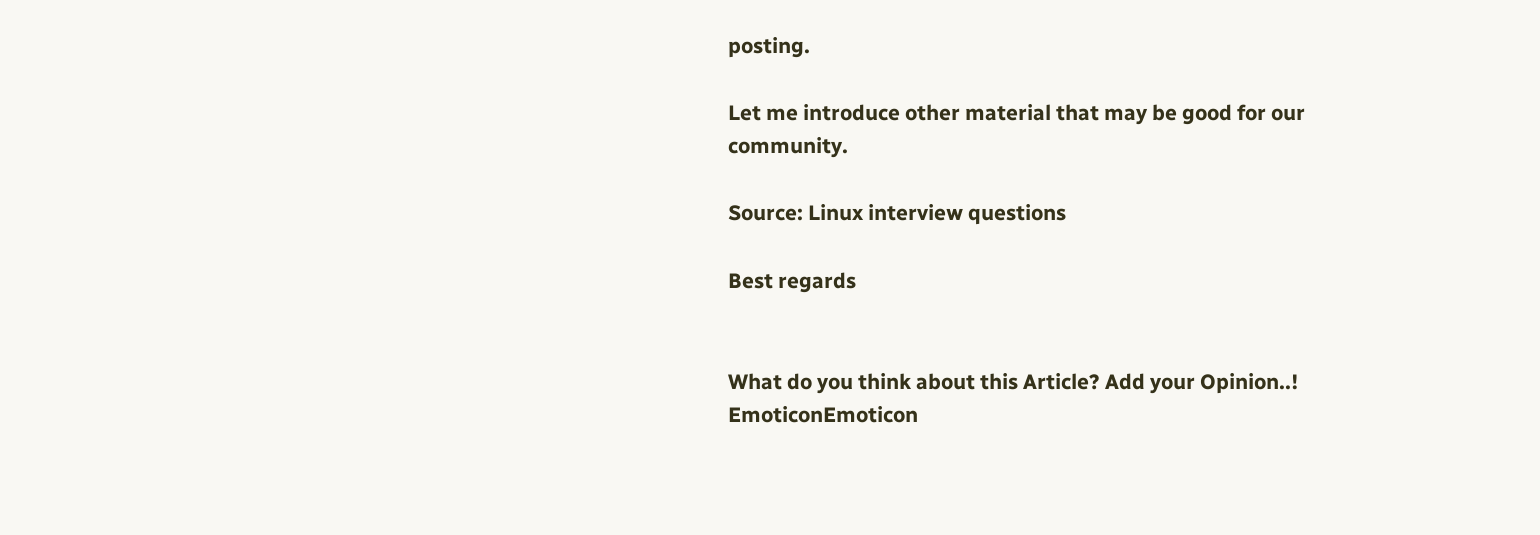posting.

Let me introduce other material that may be good for our community.

Source: Linux interview questions

Best regards


What do you think about this Article? Add your Opinion..! EmoticonEmoticon